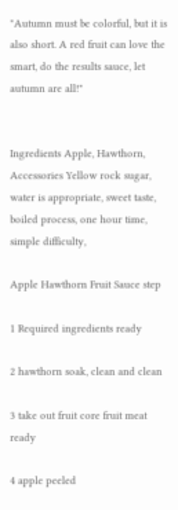"Autumn must be colorful, but it is also short. A red fruit can love the smart, do the results sauce, let autumn are all!"


Ingredients Apple, Hawthorn, Accessories Yellow rock sugar, water is appropriate, sweet taste, boiled process, one hour time, simple difficulty,

Apple Hawthorn Fruit Sauce step

1 Required ingredients ready

2 hawthorn soak, clean and clean

3 take out fruit core fruit meat ready

4 apple peeled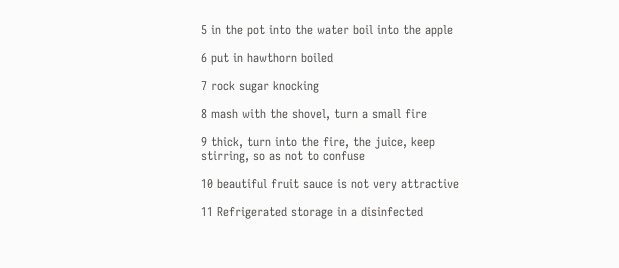5 in the pot into the water boil into the apple

6 put in hawthorn boiled

7 rock sugar knocking

8 mash with the shovel, turn a small fire

9 thick, turn into the fire, the juice, keep stirring, so as not to confuse

10 beautiful fruit sauce is not very attractive

11 Refrigerated storage in a disinfected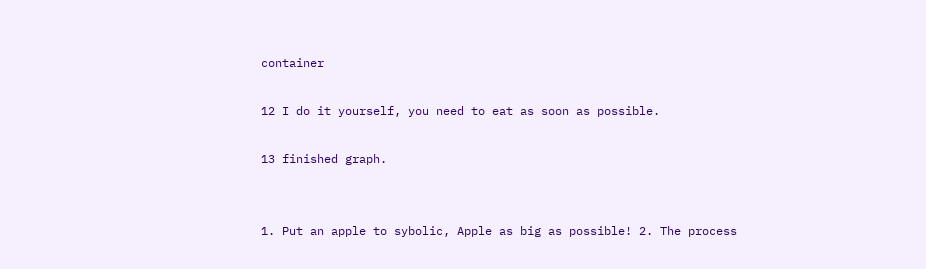container

12 I do it yourself, you need to eat as soon as possible.

13 finished graph.


1. Put an apple to sybolic, Apple as big as possible! 2. The process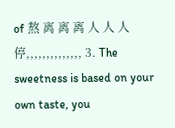of 熬 离 离 离 人 人 人 停,,,,,,,,,,,,,, 3. The sweetness is based on your own taste, you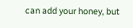can add your honey, but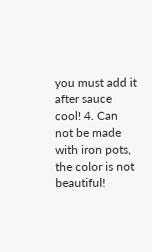you must add it after sauce cool! 4. Can not be made with iron pots, the color is not beautiful!